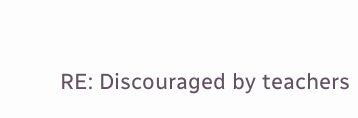RE: Discouraged by teachers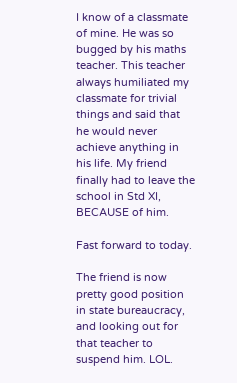I know of a classmate of mine. He was so bugged by his maths teacher. This teacher always humiliated my classmate for trivial things and said that he would never achieve anything in his life. My friend finally had to leave the school in Std XI, BECAUSE of him.

Fast forward to today.

The friend is now pretty good position in state bureaucracy, and looking out for that teacher to suspend him. LOL.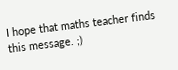I hope that maths teacher finds this message. ;)